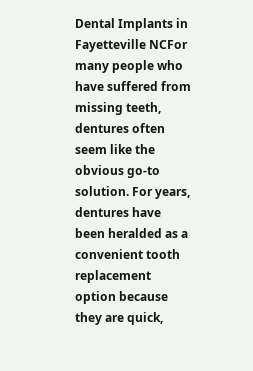Dental Implants in Fayetteville NCFor many people who have suffered from missing teeth, dentures often seem like the obvious go-to solution. For years, dentures have been heralded as a convenient tooth replacement option because they are quick,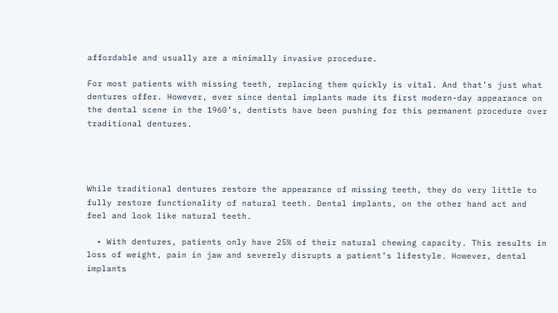affordable and usually are a minimally invasive procedure.

For most patients with missing teeth, replacing them quickly is vital. And that’s just what dentures offer. However, ever since dental implants made its first modern-day appearance on the dental scene in the 1960’s, dentists have been pushing for this permanent procedure over traditional dentures.




While traditional dentures restore the appearance of missing teeth, they do very little to fully restore functionality of natural teeth. Dental implants, on the other hand act and feel and look like natural teeth.

  • With dentures, patients only have 25% of their natural chewing capacity. This results in loss of weight, pain in jaw and severely disrupts a patient’s lifestyle. However, dental implants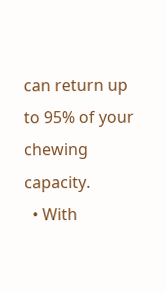can return up to 95% of your chewing capacity.
  • With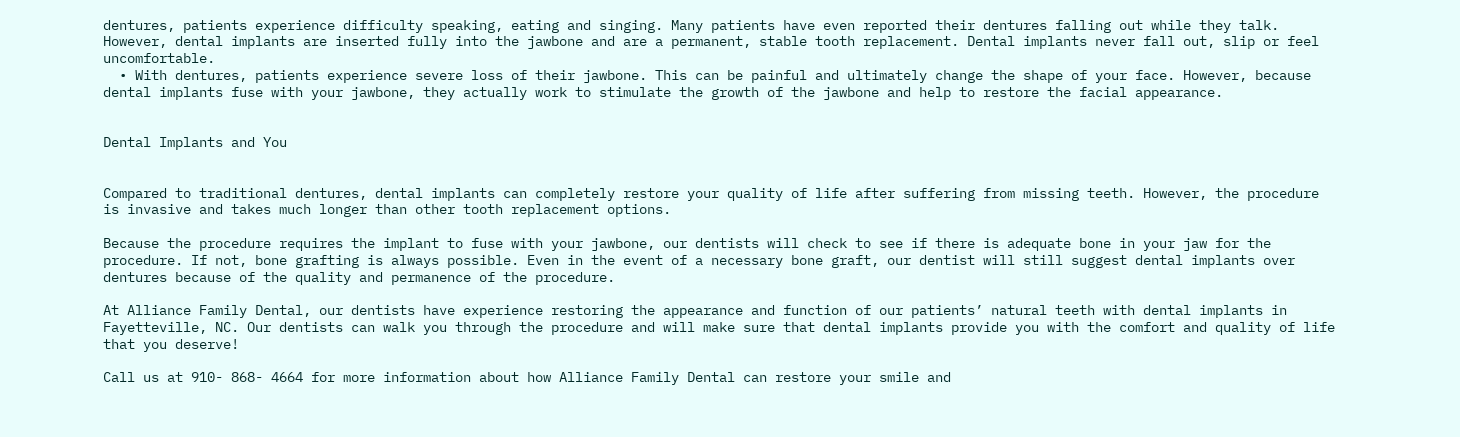dentures, patients experience difficulty speaking, eating and singing. Many patients have even reported their dentures falling out while they talk. However, dental implants are inserted fully into the jawbone and are a permanent, stable tooth replacement. Dental implants never fall out, slip or feel uncomfortable.
  • With dentures, patients experience severe loss of their jawbone. This can be painful and ultimately change the shape of your face. However, because dental implants fuse with your jawbone, they actually work to stimulate the growth of the jawbone and help to restore the facial appearance.


Dental Implants and You


Compared to traditional dentures, dental implants can completely restore your quality of life after suffering from missing teeth. However, the procedure is invasive and takes much longer than other tooth replacement options.

Because the procedure requires the implant to fuse with your jawbone, our dentists will check to see if there is adequate bone in your jaw for the procedure. If not, bone grafting is always possible. Even in the event of a necessary bone graft, our dentist will still suggest dental implants over dentures because of the quality and permanence of the procedure.

At Alliance Family Dental, our dentists have experience restoring the appearance and function of our patients’ natural teeth with dental implants in Fayetteville, NC. Our dentists can walk you through the procedure and will make sure that dental implants provide you with the comfort and quality of life that you deserve!

Call us at 910- 868- 4664 for more information about how Alliance Family Dental can restore your smile and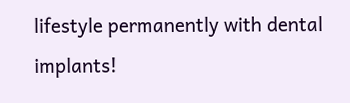lifestyle permanently with dental implants!